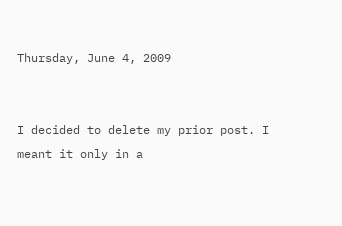Thursday, June 4, 2009


I decided to delete my prior post. I meant it only in a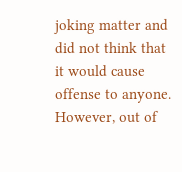joking matter and did not think that it would cause offense to anyone. However, out of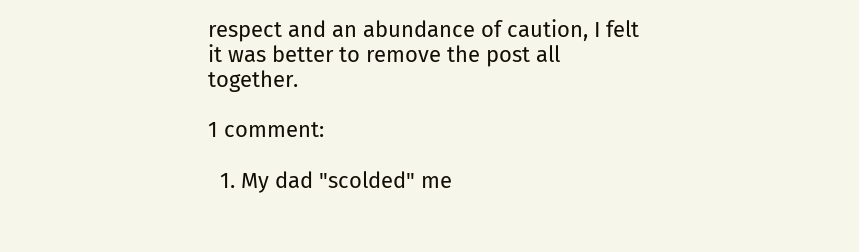respect and an abundance of caution, I felt it was better to remove the post all together.

1 comment:

  1. My dad "scolded" me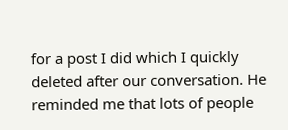for a post I did which I quickly deleted after our conversation. He reminded me that lots of people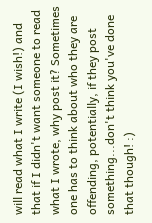will read what I write (I wish!) and that if I didn't want someone to read what I wrote, why post it? Sometimes one has to think about who they are offending, potentially, if they post something...don't think you've done that though! :)